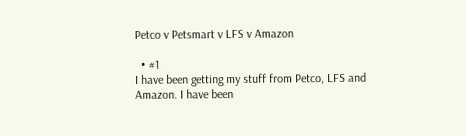Petco v Petsmart v LFS v Amazon

  • #1
I have been getting my stuff from Petco, LFS and Amazon. I have been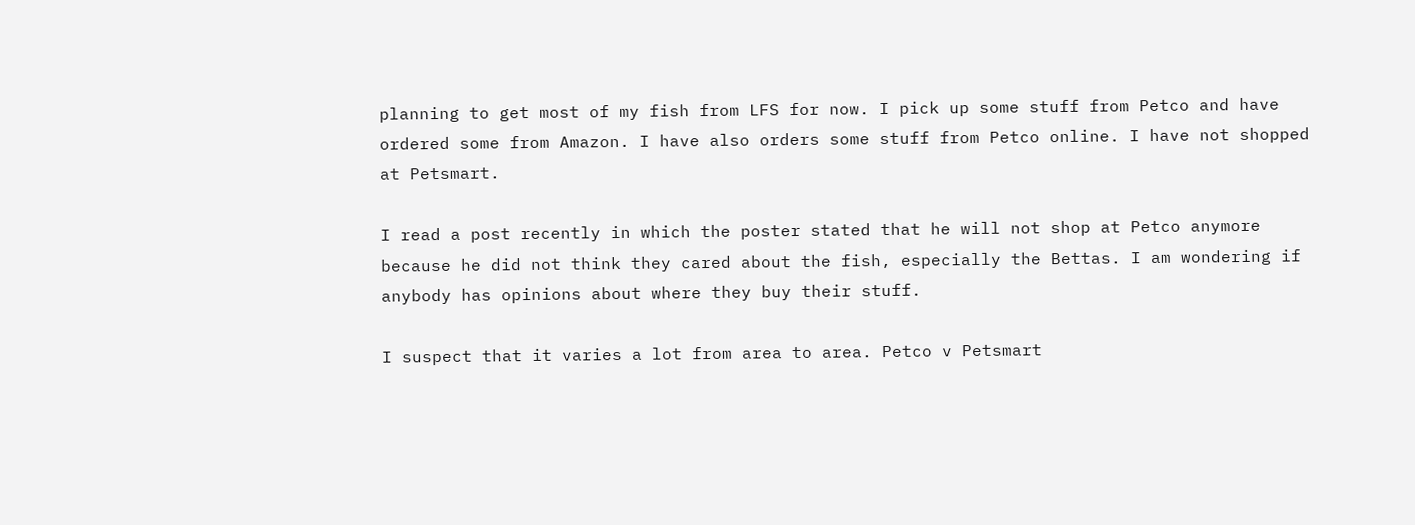planning to get most of my fish from LFS for now. I pick up some stuff from Petco and have ordered some from Amazon. I have also orders some stuff from Petco online. I have not shopped at Petsmart.

I read a post recently in which the poster stated that he will not shop at Petco anymore because he did not think they cared about the fish, especially the Bettas. I am wondering if anybody has opinions about where they buy their stuff.

I suspect that it varies a lot from area to area. Petco v Petsmart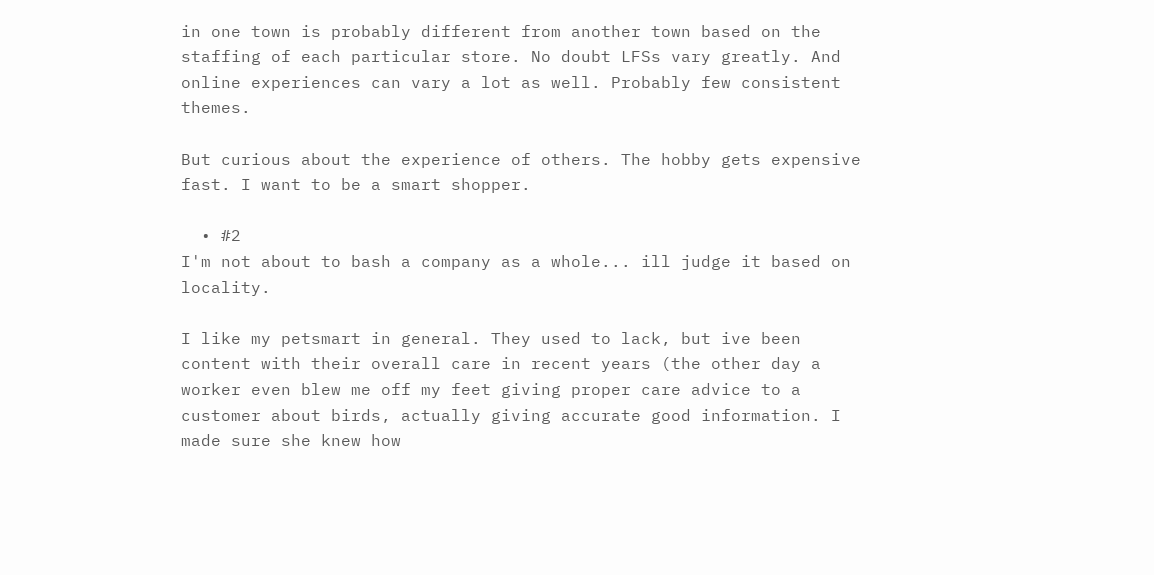in one town is probably different from another town based on the staffing of each particular store. No doubt LFSs vary greatly. And online experiences can vary a lot as well. Probably few consistent themes.

But curious about the experience of others. The hobby gets expensive fast. I want to be a smart shopper.

  • #2
I'm not about to bash a company as a whole... ill judge it based on locality.

I like my petsmart in general. They used to lack, but ive been content with their overall care in recent years (the other day a worker even blew me off my feet giving proper care advice to a customer about birds, actually giving accurate good information. I made sure she knew how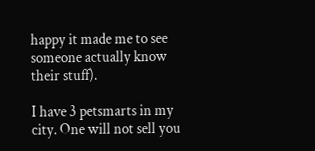happy it made me to see someone actually know their stuff).

I have 3 petsmarts in my city. One will not sell you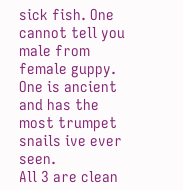sick fish. One cannot tell you male from female guppy. One is ancient and has the most trumpet snails ive ever seen.
All 3 are clean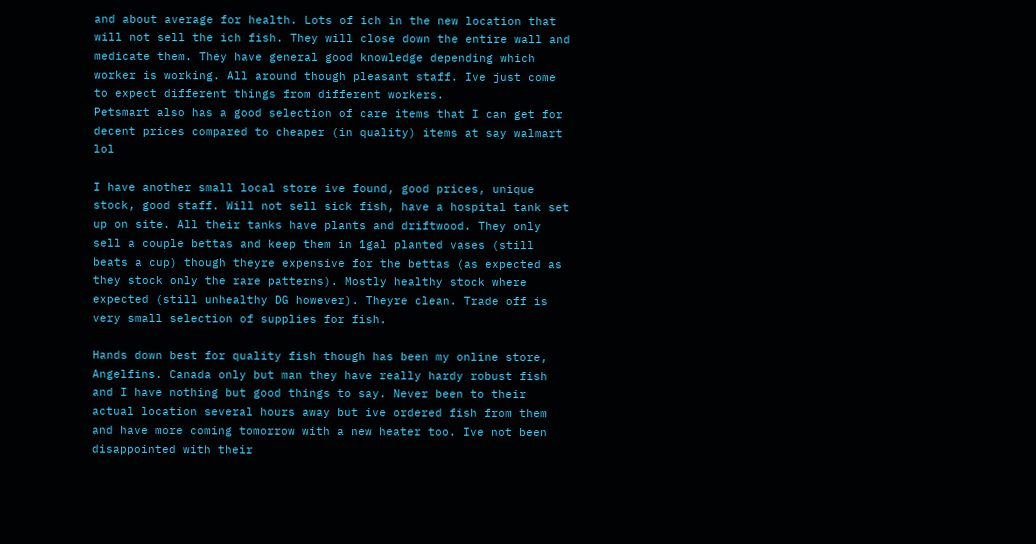and about average for health. Lots of ich in the new location that will not sell the ich fish. They will close down the entire wall and medicate them. They have general good knowledge depending which worker is working. All around though pleasant staff. Ive just come to expect different things from different workers.
Petsmart also has a good selection of care items that I can get for decent prices compared to cheaper (in quality) items at say walmart lol

I have another small local store ive found, good prices, unique stock, good staff. Will not sell sick fish, have a hospital tank set up on site. All their tanks have plants and driftwood. They only sell a couple bettas and keep them in 1gal planted vases (still beats a cup) though theyre expensive for the bettas (as expected as they stock only the rare patterns). Mostly healthy stock where expected (still unhealthy DG however). Theyre clean. Trade off is very small selection of supplies for fish.

Hands down best for quality fish though has been my online store, Angelfins. Canada only but man they have really hardy robust fish and I have nothing but good things to say. Never been to their actual location several hours away but ive ordered fish from them and have more coming tomorrow with a new heater too. Ive not been disappointed with their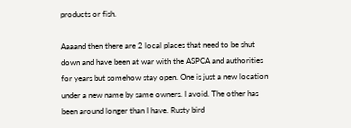products or fish.

Aaaand then there are 2 local places that need to be shut down and have been at war with the ASPCA and authorities for years but somehow stay open. One is just a new location under a new name by same owners. I avoid. The other has been around longer than I have. Rusty bird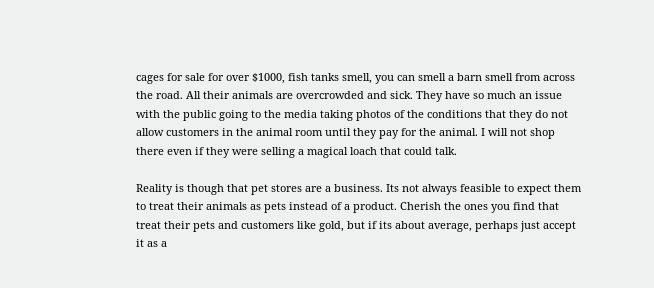cages for sale for over $1000, fish tanks smell, you can smell a barn smell from across the road. All their animals are overcrowded and sick. They have so much an issue with the public going to the media taking photos of the conditions that they do not allow customers in the animal room until they pay for the animal. I will not shop there even if they were selling a magical loach that could talk.

Reality is though that pet stores are a business. Its not always feasible to expect them to treat their animals as pets instead of a product. Cherish the ones you find that treat their pets and customers like gold, but if its about average, perhaps just accept it as a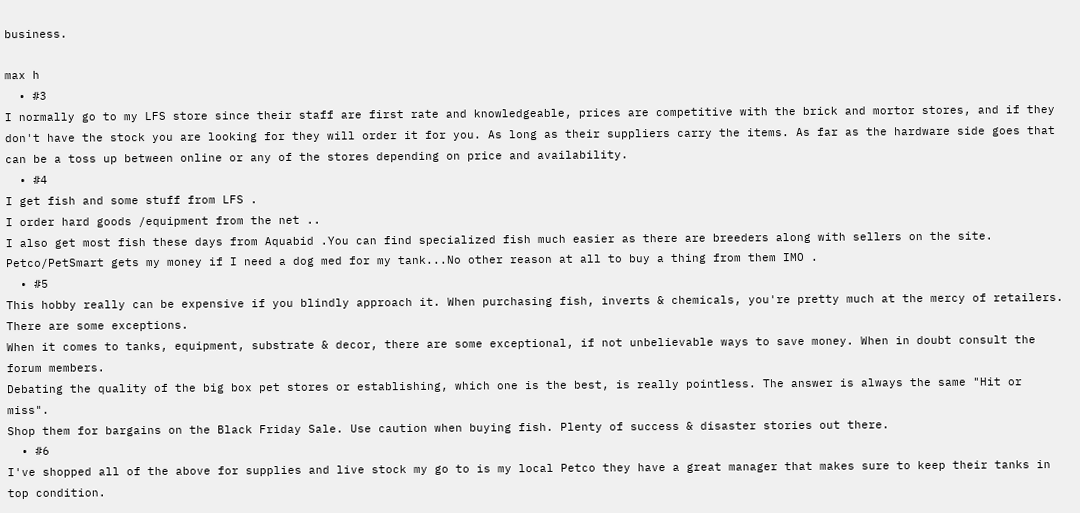business.

max h
  • #3
I normally go to my LFS store since their staff are first rate and knowledgeable, prices are competitive with the brick and mortor stores, and if they don't have the stock you are looking for they will order it for you. As long as their suppliers carry the items. As far as the hardware side goes that can be a toss up between online or any of the stores depending on price and availability.
  • #4
I get fish and some stuff from LFS .
I order hard goods /equipment from the net ..
I also get most fish these days from Aquabid .You can find specialized fish much easier as there are breeders along with sellers on the site.
Petco/PetSmart gets my money if I need a dog med for my tank...No other reason at all to buy a thing from them IMO .
  • #5
This hobby really can be expensive if you blindly approach it. When purchasing fish, inverts & chemicals, you're pretty much at the mercy of retailers. There are some exceptions.
When it comes to tanks, equipment, substrate & decor, there are some exceptional, if not unbelievable ways to save money. When in doubt consult the forum members.
Debating the quality of the big box pet stores or establishing, which one is the best, is really pointless. The answer is always the same "Hit or miss".
Shop them for bargains on the Black Friday Sale. Use caution when buying fish. Plenty of success & disaster stories out there.
  • #6
I've shopped all of the above for supplies and live stock my go to is my local Petco they have a great manager that makes sure to keep their tanks in top condition.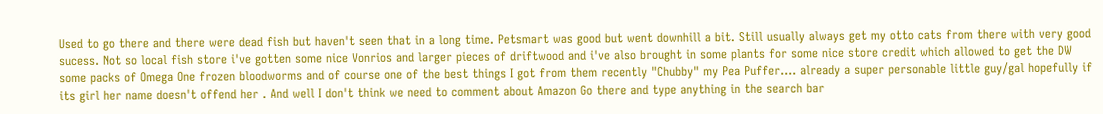Used to go there and there were dead fish but haven't seen that in a long time. Petsmart was good but went downhill a bit. Still usually always get my otto cats from there with very good sucess. Not so local fish store i've gotten some nice Vonrios and larger pieces of driftwood and i've also brought in some plants for some nice store credit which allowed to get the DW some packs of Omega One frozen bloodworms and of course one of the best things I got from them recently "Chubby" my Pea Puffer.... already a super personable little guy/gal hopefully if its girl her name doesn't offend her . And well I don't think we need to comment about Amazon Go there and type anything in the search bar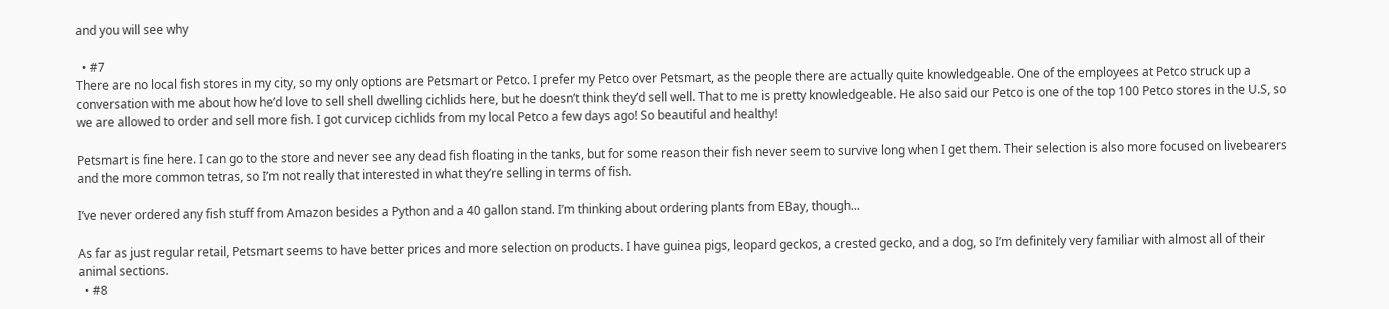and you will see why

  • #7
There are no local fish stores in my city, so my only options are Petsmart or Petco. I prefer my Petco over Petsmart, as the people there are actually quite knowledgeable. One of the employees at Petco struck up a conversation with me about how he’d love to sell shell dwelling cichlids here, but he doesn’t think they’d sell well. That to me is pretty knowledgeable. He also said our Petco is one of the top 100 Petco stores in the U.S, so we are allowed to order and sell more fish. I got curvicep cichlids from my local Petco a few days ago! So beautiful and healthy!

Petsmart is fine here. I can go to the store and never see any dead fish floating in the tanks, but for some reason their fish never seem to survive long when I get them. Their selection is also more focused on livebearers and the more common tetras, so I’m not really that interested in what they’re selling in terms of fish.

I’ve never ordered any fish stuff from Amazon besides a Python and a 40 gallon stand. I’m thinking about ordering plants from EBay, though...

As far as just regular retail, Petsmart seems to have better prices and more selection on products. I have guinea pigs, leopard geckos, a crested gecko, and a dog, so I’m definitely very familiar with almost all of their animal sections.
  • #8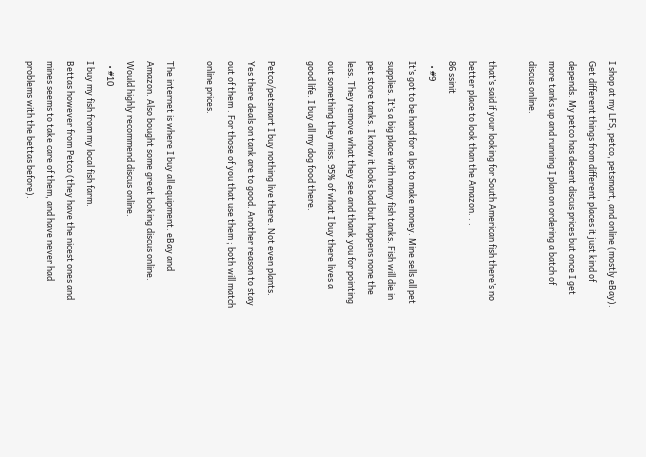I shop at my LFS, petco, petsmart, and online (mostly eBay). Get different things from different places it just kind of depends. My petco has decent discus prices but once I get more tanks up and running I plan on ordering a batch of discus online.

that’s said if your looking for South American fish there’s no better place to look than the Amazon. . .
86 ssinit
  • #9
It’s got to be hard for a lps to make money. Mine sells all pet supplies. It’s a big place with many fish tanks. Fish will die in pet store tanks. I know it looks bad but happens none the less. They remove what they see and thank you for pointing out something they miss. 95% of what I buy there lives a good life. I buy all my dog food there.

Petco/petsmart I buy nothing live there. Not even plants. Yes there deals on tank are to good. Another reason to stay out of them . For those of you that use them ; both will match online prices.

The internet is where I buy all equipment. eBay and Amazon. Also bought some great looking discus online. Would highly recommend discus online.
  • #10
I buy my fish from my local fish farm.
Bettas however from Petco (they have the nicest ones and mines seems to take care of them, and have never had problems with the bettas before).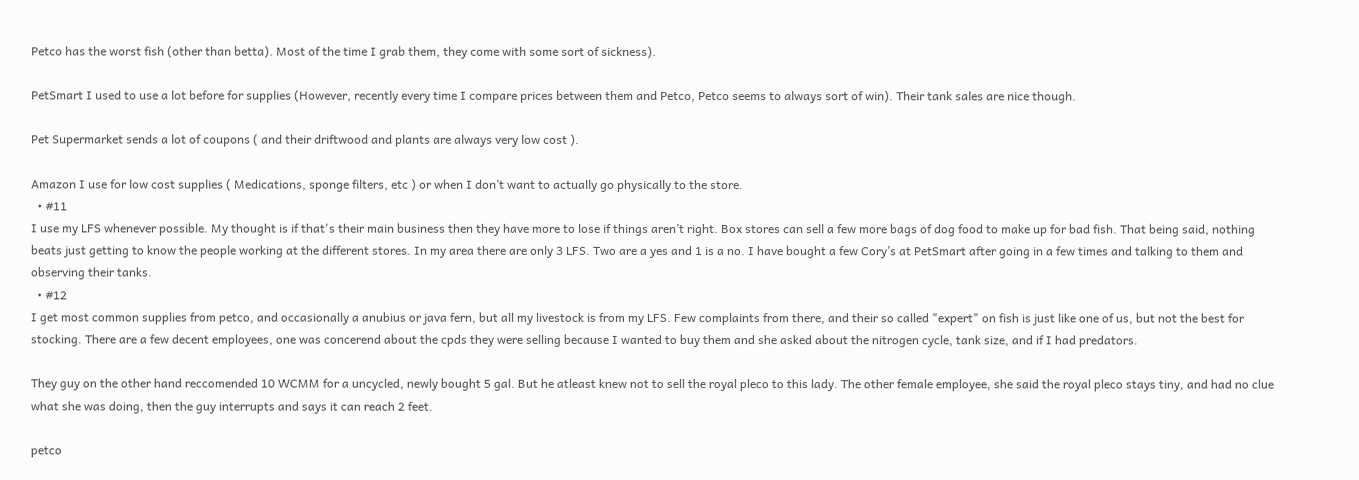Petco has the worst fish (other than betta). Most of the time I grab them, they come with some sort of sickness).

PetSmart I used to use a lot before for supplies (However, recently every time I compare prices between them and Petco, Petco seems to always sort of win). Their tank sales are nice though.

Pet Supermarket sends a lot of coupons ( and their driftwood and plants are always very low cost ).

Amazon I use for low cost supplies ( Medications, sponge filters, etc ) or when I don’t want to actually go physically to the store.
  • #11
I use my LFS whenever possible. My thought is if that's their main business then they have more to lose if things aren’t right. Box stores can sell a few more bags of dog food to make up for bad fish. That being said, nothing beats just getting to know the people working at the different stores. In my area there are only 3 LFS. Two are a yes and 1 is a no. I have bought a few Cory’s at PetSmart after going in a few times and talking to them and observing their tanks.
  • #12
I get most common supplies from petco, and occasionally a anubius or java fern, but all my livestock is from my LFS. Few complaints from there, and their so called "expert" on fish is just like one of us, but not the best for stocking. There are a few decent employees, one was concerend about the cpds they were selling because I wanted to buy them and she asked about the nitrogen cycle, tank size, and if I had predators.

They guy on the other hand reccomended 10 WCMM for a uncycled, newly bought 5 gal. But he atleast knew not to sell the royal pleco to this lady. The other female employee, she said the royal pleco stays tiny, and had no clue what she was doing, then the guy interrupts and says it can reach 2 feet.

petco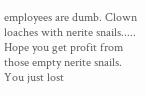employees are dumb. Clown loaches with nerite snails..... Hope you get profit from those empty nerite snails. You just lost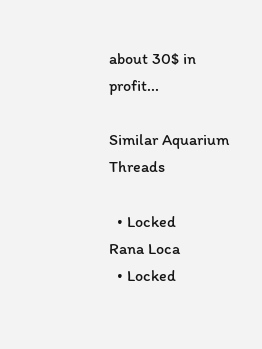about 30$ in profit...

Similar Aquarium Threads

  • Locked
Rana Loca
  • Locked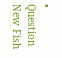• Question
New Fish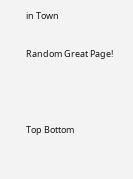in Town

Random Great Page!



Top Bottom